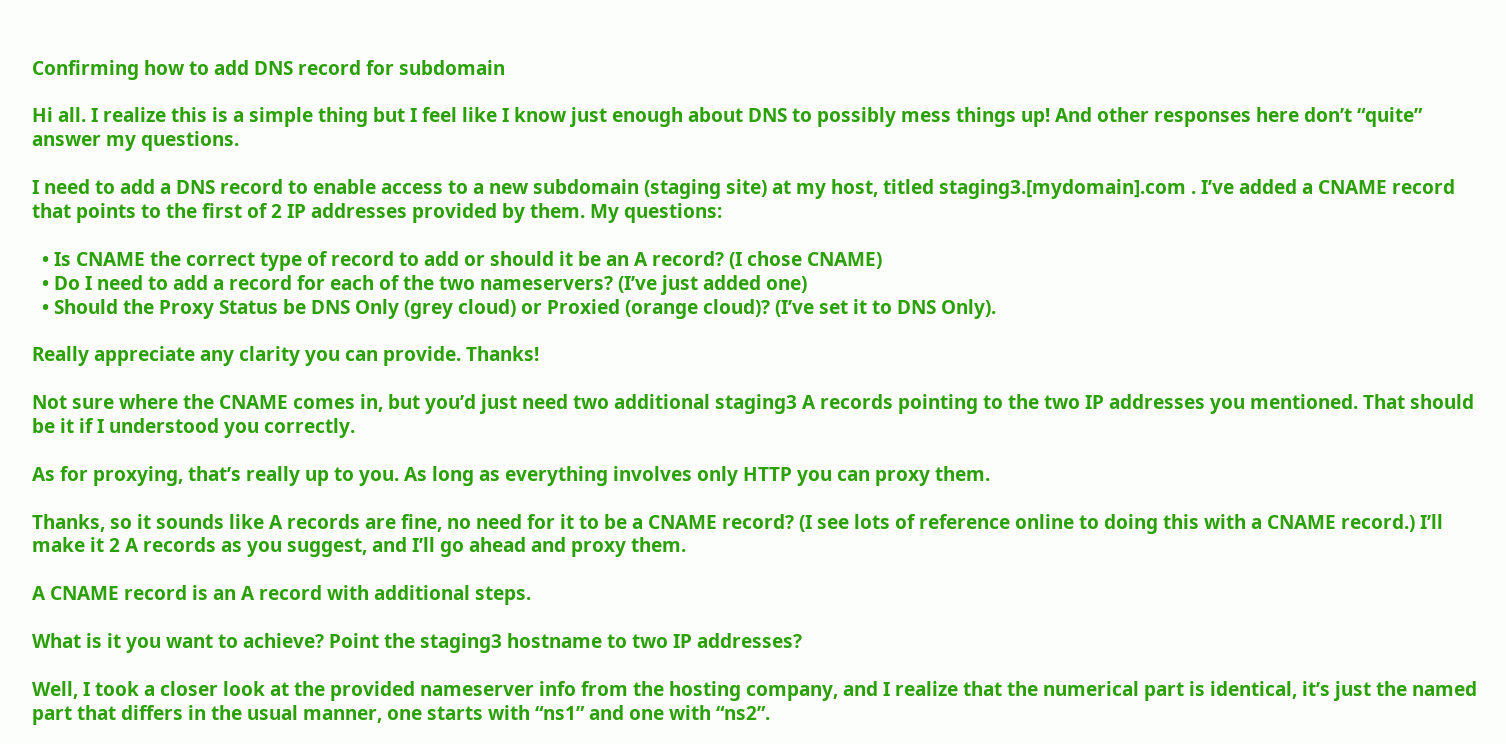Confirming how to add DNS record for subdomain

Hi all. I realize this is a simple thing but I feel like I know just enough about DNS to possibly mess things up! And other responses here don’t “quite” answer my questions.

I need to add a DNS record to enable access to a new subdomain (staging site) at my host, titled staging3.[mydomain].com . I’ve added a CNAME record that points to the first of 2 IP addresses provided by them. My questions:

  • Is CNAME the correct type of record to add or should it be an A record? (I chose CNAME)
  • Do I need to add a record for each of the two nameservers? (I’ve just added one)
  • Should the Proxy Status be DNS Only (grey cloud) or Proxied (orange cloud)? (I’ve set it to DNS Only).

Really appreciate any clarity you can provide. Thanks!

Not sure where the CNAME comes in, but you’d just need two additional staging3 A records pointing to the two IP addresses you mentioned. That should be it if I understood you correctly.

As for proxying, that’s really up to you. As long as everything involves only HTTP you can proxy them.

Thanks, so it sounds like A records are fine, no need for it to be a CNAME record? (I see lots of reference online to doing this with a CNAME record.) I’ll make it 2 A records as you suggest, and I’ll go ahead and proxy them.

A CNAME record is an A record with additional steps.

What is it you want to achieve? Point the staging3 hostname to two IP addresses?

Well, I took a closer look at the provided nameserver info from the hosting company, and I realize that the numerical part is identical, it’s just the named part that differs in the usual manner, one starts with “ns1” and one with “ns2”.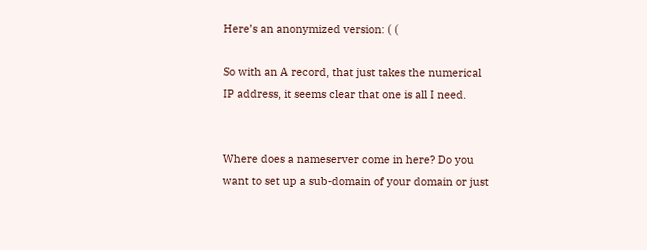Here’s an anonymized version: ( (

So with an A record, that just takes the numerical IP address, it seems clear that one is all I need.


Where does a nameserver come in here? Do you want to set up a sub-domain of your domain or just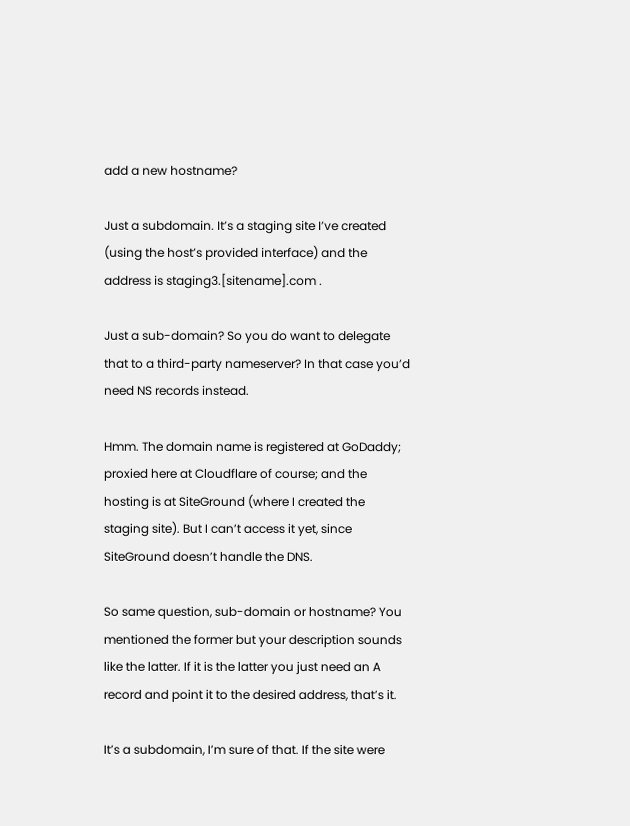add a new hostname?

Just a subdomain. It’s a staging site I’ve created (using the host’s provided interface) and the address is staging3.[sitename].com .

Just a sub-domain? So you do want to delegate that to a third-party nameserver? In that case you’d need NS records instead.

Hmm. The domain name is registered at GoDaddy; proxied here at Cloudflare of course; and the hosting is at SiteGround (where I created the staging site). But I can’t access it yet, since SiteGround doesn’t handle the DNS.

So same question, sub-domain or hostname? You mentioned the former but your description sounds like the latter. If it is the latter you just need an A record and point it to the desired address, that’s it.

It’s a subdomain, I’m sure of that. If the site were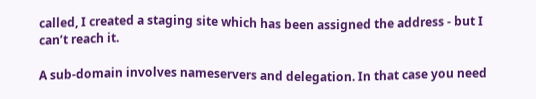called, I created a staging site which has been assigned the address - but I can’t reach it.

A sub-domain involves nameservers and delegation. In that case you need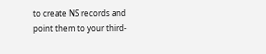to create NS records and point them to your third-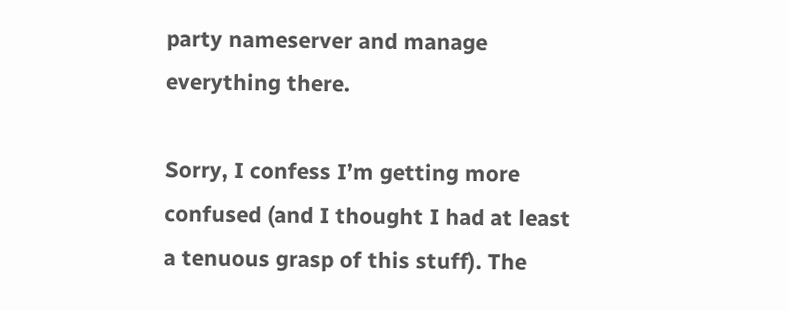party nameserver and manage everything there.

Sorry, I confess I’m getting more confused (and I thought I had at least a tenuous grasp of this stuff). The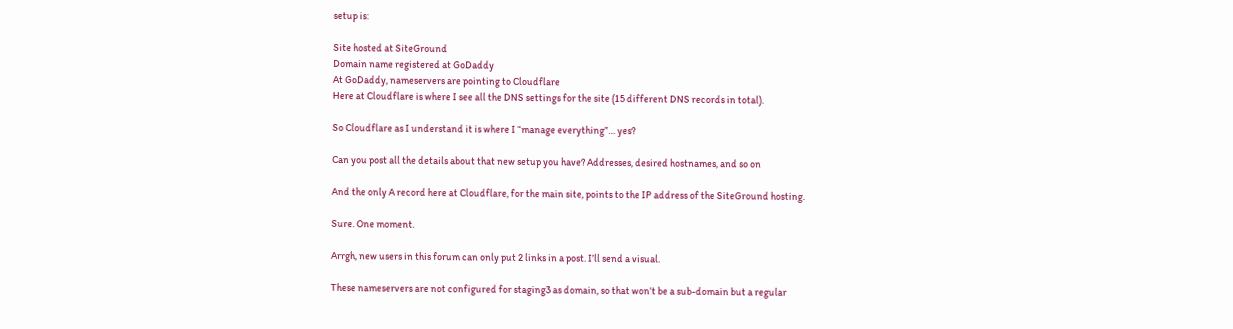setup is:

Site hosted at SiteGround
Domain name registered at GoDaddy
At GoDaddy, nameservers are pointing to Cloudflare
Here at Cloudflare is where I see all the DNS settings for the site (15 different DNS records in total).

So Cloudflare as I understand it is where I “manage everything”… yes?

Can you post all the details about that new setup you have? Addresses, desired hostnames, and so on

And the only A record here at Cloudflare, for the main site, points to the IP address of the SiteGround hosting.

Sure. One moment.

Arrgh, new users in this forum can only put 2 links in a post. I’ll send a visual.

These nameservers are not configured for staging3 as domain, so that won’t be a sub-domain but a regular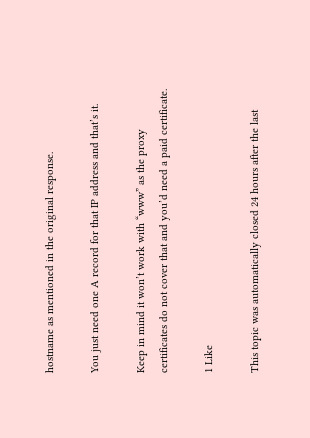hostname as mentioned in the original response.

You just need one A record for that IP address and that’s it.

Keep in mind it won’t work with “www” as the proxy certificates do not cover that and you’d need a paid certificate.

1 Like

This topic was automatically closed 24 hours after the last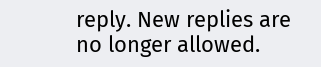reply. New replies are no longer allowed.